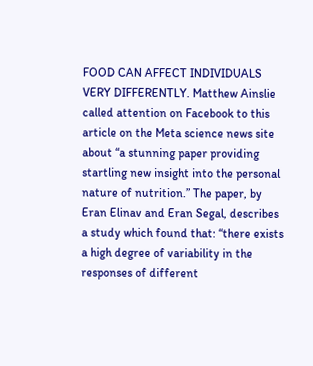FOOD CAN AFFECT INDIVIDUALS VERY DIFFERENTLY. Matthew Ainslie called attention on Facebook to this article on the Meta science news site about “a stunning paper providing startling new insight into the personal nature of nutrition.” The paper, by Eran Elinav and Eran Segal, describes a study which found that: “there exists a high degree of variability in the responses of different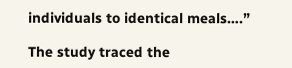individuals to identical meals….”

The study traced the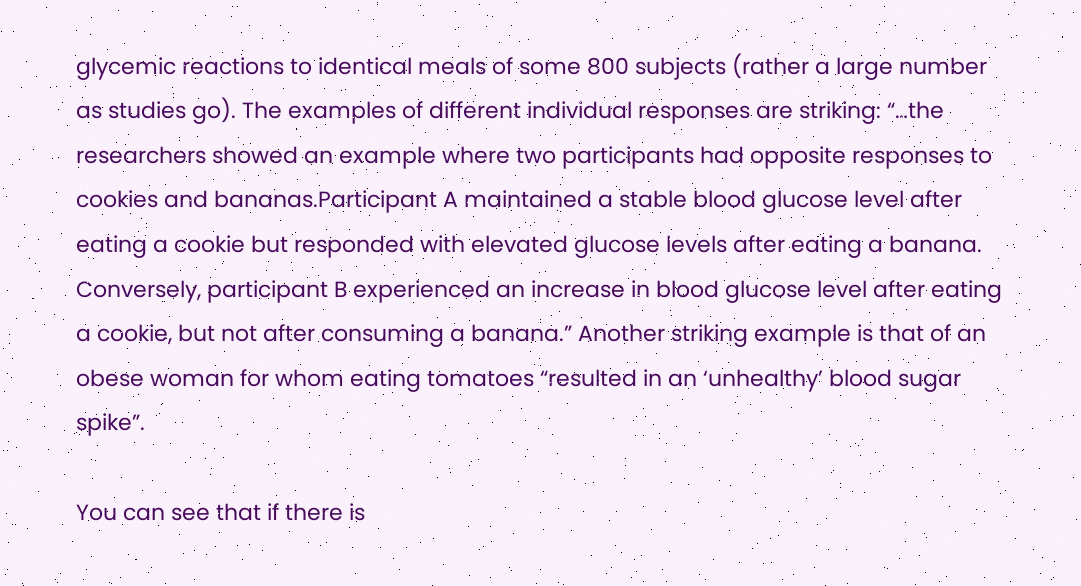glycemic reactions to identical meals of some 800 subjects (rather a large number as studies go). The examples of different individual responses are striking: “…the researchers showed an example where two participants had opposite responses to cookies and bananas.Participant A maintained a stable blood glucose level after eating a cookie but responded with elevated glucose levels after eating a banana. Conversely, participant B experienced an increase in blood glucose level after eating a cookie, but not after consuming a banana.” Another striking example is that of an obese woman for whom eating tomatoes “resulted in an ‘unhealthy’ blood sugar spike”.

You can see that if there is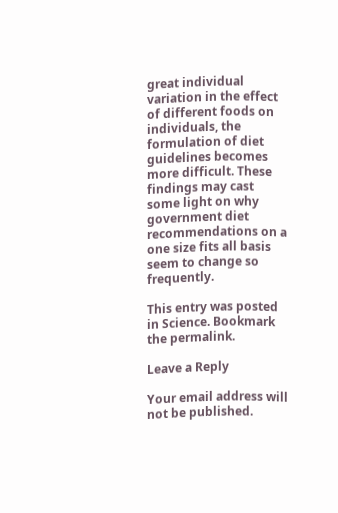great individual variation in the effect of different foods on individuals, the formulation of diet guidelines becomes more difficult. These findings may cast some light on why government diet recommendations on a one size fits all basis seem to change so frequently.

This entry was posted in Science. Bookmark the permalink.

Leave a Reply

Your email address will not be published.